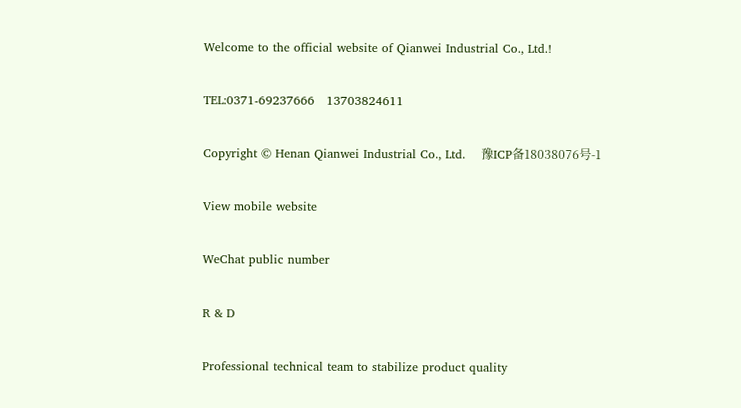Welcome to the official website of Qianwei Industrial Co., Ltd.!

TEL:0371-69237666   13703824611

Copyright © Henan Qianwei Industrial Co., Ltd.    豫ICP备18038076号-1

View mobile website

WeChat public number

R & D

Professional technical team to stabilize product quality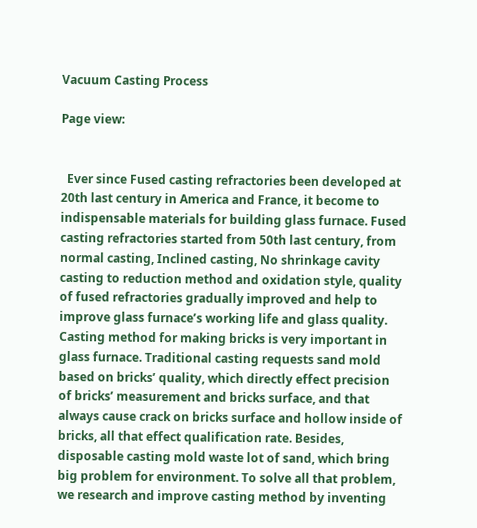Vacuum Casting Process

Page view:


  Ever since Fused casting refractories been developed at 20th last century in America and France, it become to indispensable materials for building glass furnace. Fused casting refractories started from 50th last century, from normal casting, Inclined casting, No shrinkage cavity casting to reduction method and oxidation style, quality of fused refractories gradually improved and help to improve glass furnace’s working life and glass quality. Casting method for making bricks is very important in glass furnace. Traditional casting requests sand mold based on bricks’ quality, which directly effect precision of bricks’ measurement and bricks surface, and that always cause crack on bricks surface and hollow inside of bricks, all that effect qualification rate. Besides, disposable casting mold waste lot of sand, which bring big problem for environment. To solve all that problem, we research and improve casting method by inventing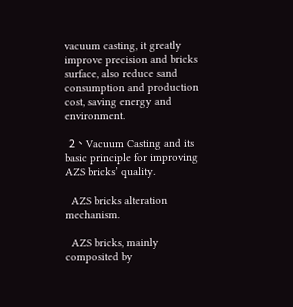vacuum casting, it greatly improve precision and bricks surface, also reduce sand consumption and production cost, saving energy and environment.

  2、Vacuum Casting and its basic principle for improving AZS bricks’ quality.

  AZS bricks alteration mechanism.

  AZS bricks, mainly composited by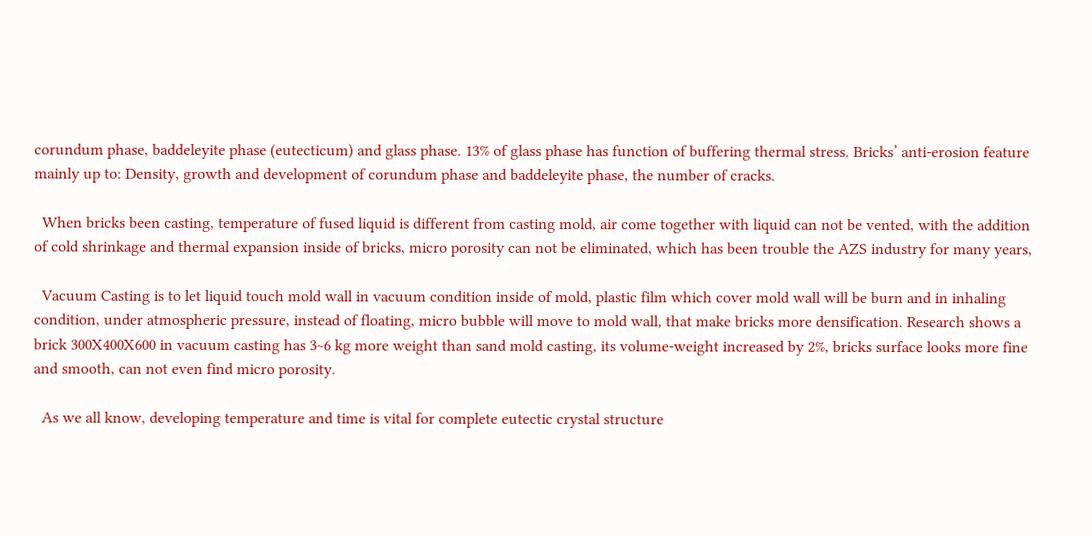corundum phase, baddeleyite phase (eutecticum) and glass phase. 13% of glass phase has function of buffering thermal stress. Bricks’ anti-erosion feature mainly up to: Density, growth and development of corundum phase and baddeleyite phase, the number of cracks.

  When bricks been casting, temperature of fused liquid is different from casting mold, air come together with liquid can not be vented, with the addition of cold shrinkage and thermal expansion inside of bricks, micro porosity can not be eliminated, which has been trouble the AZS industry for many years,

  Vacuum Casting is to let liquid touch mold wall in vacuum condition inside of mold, plastic film which cover mold wall will be burn and in inhaling condition, under atmospheric pressure, instead of floating, micro bubble will move to mold wall, that make bricks more densification. Research shows a brick 300X400X600 in vacuum casting has 3~6 kg more weight than sand mold casting, its volume-weight increased by 2%, bricks surface looks more fine and smooth, can not even find micro porosity.

  As we all know, developing temperature and time is vital for complete eutectic crystal structure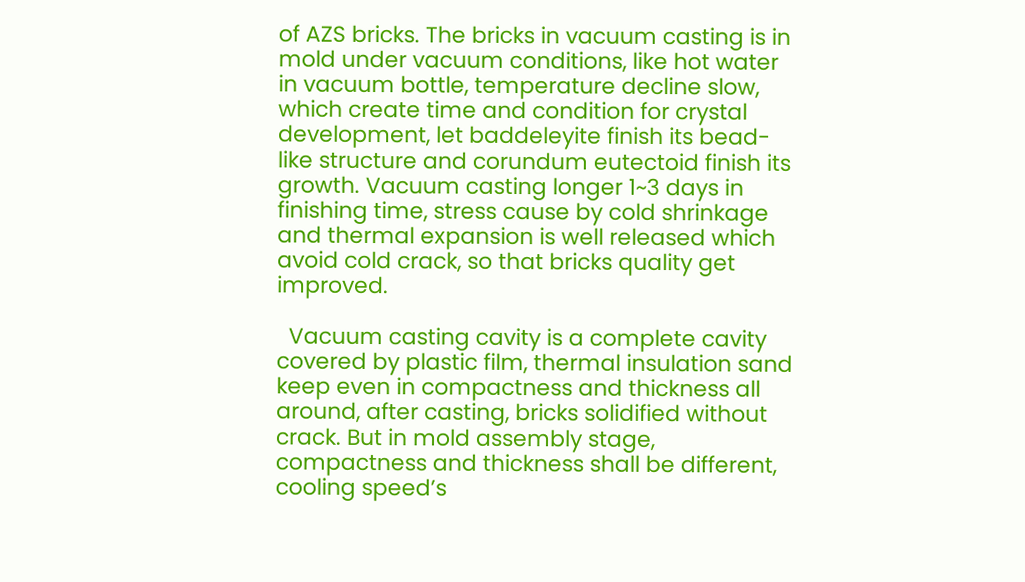of AZS bricks. The bricks in vacuum casting is in mold under vacuum conditions, like hot water in vacuum bottle, temperature decline slow, which create time and condition for crystal development, let baddeleyite finish its bead-like structure and corundum eutectoid finish its growth. Vacuum casting longer 1~3 days in finishing time, stress cause by cold shrinkage and thermal expansion is well released which avoid cold crack, so that bricks quality get improved.

  Vacuum casting cavity is a complete cavity covered by plastic film, thermal insulation sand keep even in compactness and thickness all around, after casting, bricks solidified without crack. But in mold assembly stage, compactness and thickness shall be different, cooling speed’s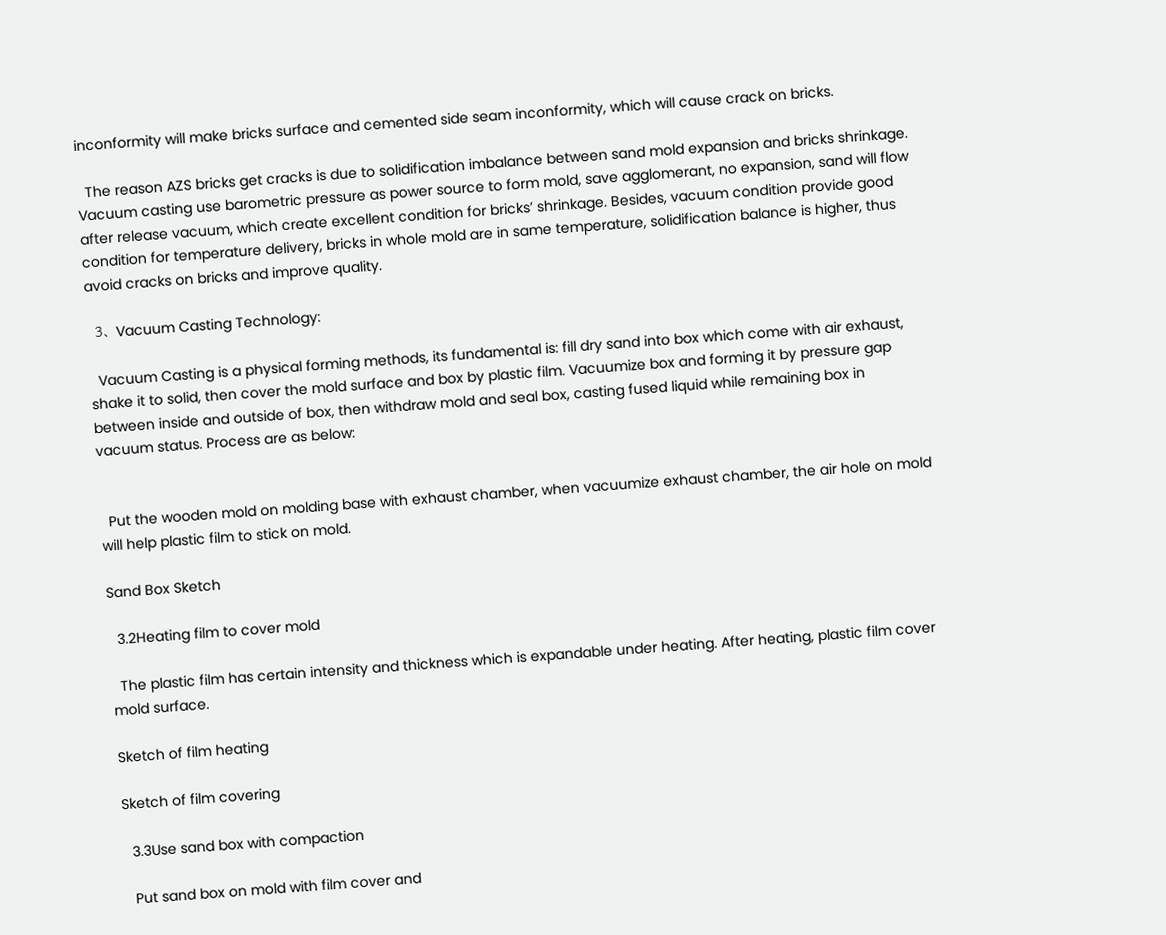inconformity will make bricks surface and cemented side seam inconformity, which will cause crack on bricks.

  The reason AZS bricks get cracks is due to solidification imbalance between sand mold expansion and bricks shrinkage. Vacuum casting use barometric pressure as power source to form mold, save agglomerant, no expansion, sand will flow after release vacuum, which create excellent condition for bricks’ shrinkage. Besides, vacuum condition provide good condition for temperature delivery, bricks in whole mold are in same temperature, solidification balance is higher, thus avoid cracks on bricks and improve quality.

  3、Vacuum Casting Technology:

  Vacuum Casting is a physical forming methods, its fundamental is: fill dry sand into box which come with air exhaust, shake it to solid, then cover the mold surface and box by plastic film. Vacuumize box and forming it by pressure gap between inside and outside of box, then withdraw mold and seal box, casting fused liquid while remaining box in vacuum status. Process are as below:


  Put the wooden mold on molding base with exhaust chamber, when vacuumize exhaust chamber, the air hole on mold will help plastic film to stick on mold.

Sand Box Sketch

  3.2Heating film to cover mold

  The plastic film has certain intensity and thickness which is expandable under heating. After heating, plastic film cover mold surface.

Sketch of film heating

Sketch of film covering

  3.3Use sand box with compaction

  Put sand box on mold with film cover and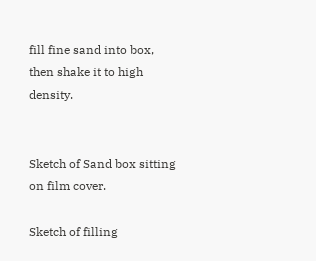fill fine sand into box, then shake it to high density.


Sketch of Sand box sitting on film cover.

Sketch of filling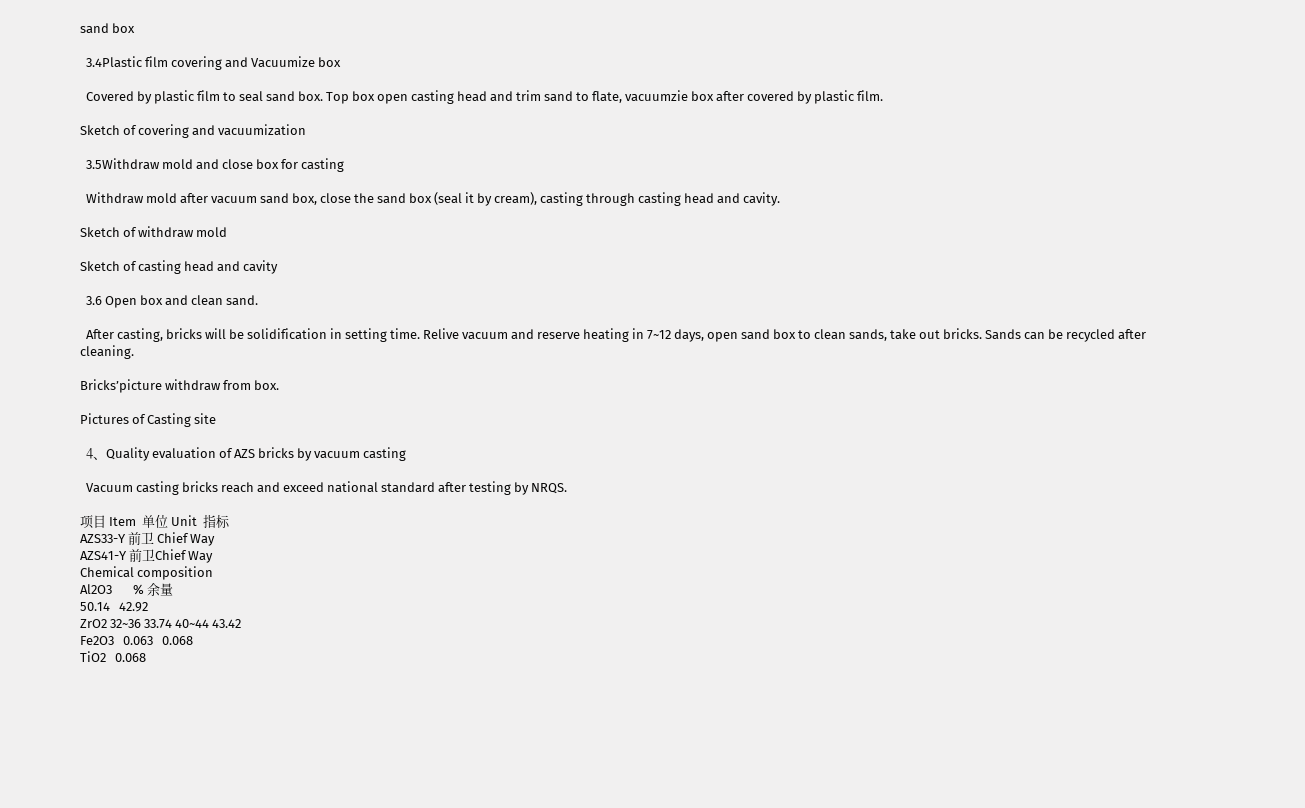sand box

  3.4Plastic film covering and Vacuumize box

  Covered by plastic film to seal sand box. Top box open casting head and trim sand to flate, vacuumzie box after covered by plastic film.

Sketch of covering and vacuumization

  3.5Withdraw mold and close box for casting

  Withdraw mold after vacuum sand box, close the sand box (seal it by cream), casting through casting head and cavity.

Sketch of withdraw mold

Sketch of casting head and cavity

  3.6 Open box and clean sand.

  After casting, bricks will be solidification in setting time. Relive vacuum and reserve heating in 7~12 days, open sand box to clean sands, take out bricks. Sands can be recycled after cleaning.

Bricks’picture withdraw from box.

Pictures of Casting site

  4、Quality evaluation of AZS bricks by vacuum casting

  Vacuum casting bricks reach and exceed national standard after testing by NRQS.

项目 Item  单位 Unit  指标
AZS33-Y 前卫 Chief Way
AZS41-Y 前卫Chief Way
Chemical composition
Al2O3       % 余量
50.14   42.92
ZrO2 32~36 33.74 40~44 43.42
Fe2O3   0.063   0.068
TiO2   0.068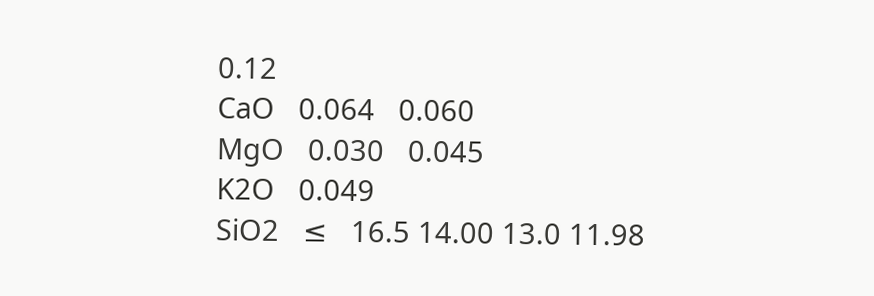0.12
CaO   0.064   0.060
MgO   0.030   0.045
K2O   0.049
SiO2   ≤   16.5 14.00 13.0 11.98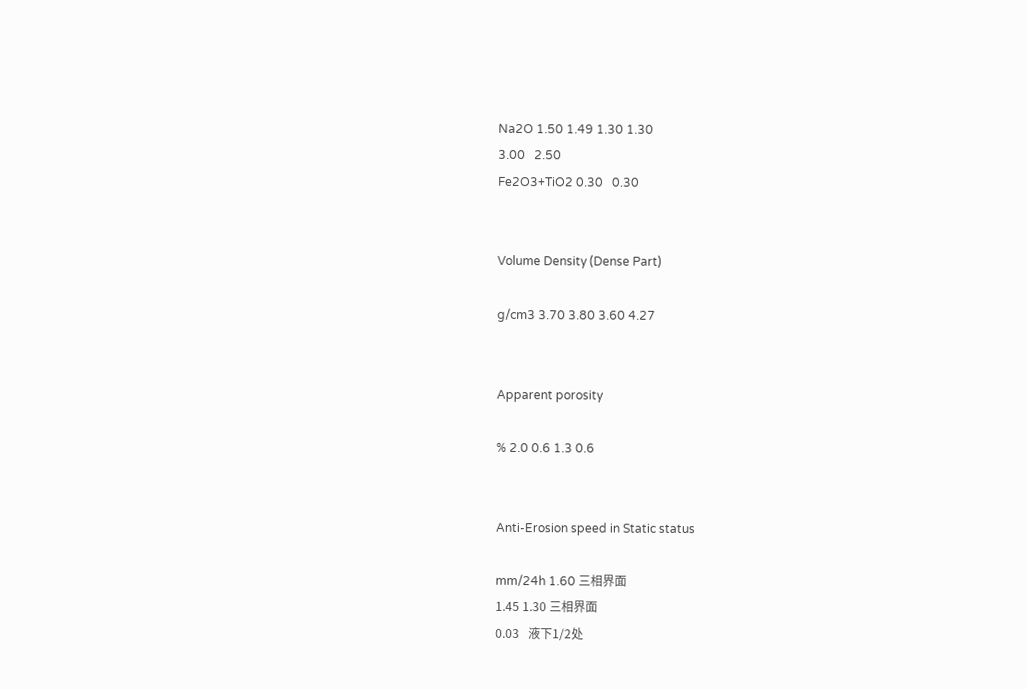Na2O 1.50 1.49 1.30 1.30
3.00   2.50
Fe2O3+TiO2 0.30   0.30


Volume Density (Dense Part)

g/cm3 3.70 3.80 3.60 4.27


Apparent porosity

% 2.0 0.6 1.3 0.6


Anti-Erosion speed in Static status

mm/24h 1.60 三相界面
1.45 1.30 三相界面
0.03   液下1/2处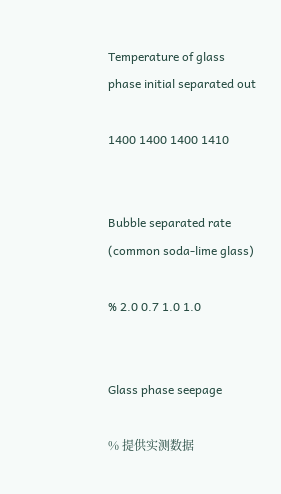Temperature of glass phase initial separated out

1400 1400 1400 1410


Bubble separated rate (common soda-lime glass)

% 2.0 0.7 1.0 1.0


Glass phase seepage

% 提供实测数据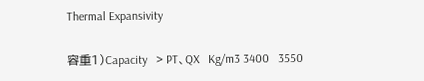Thermal Expansivity

容重1)Capacity   > PT、QX   Kg/m3 3400   3550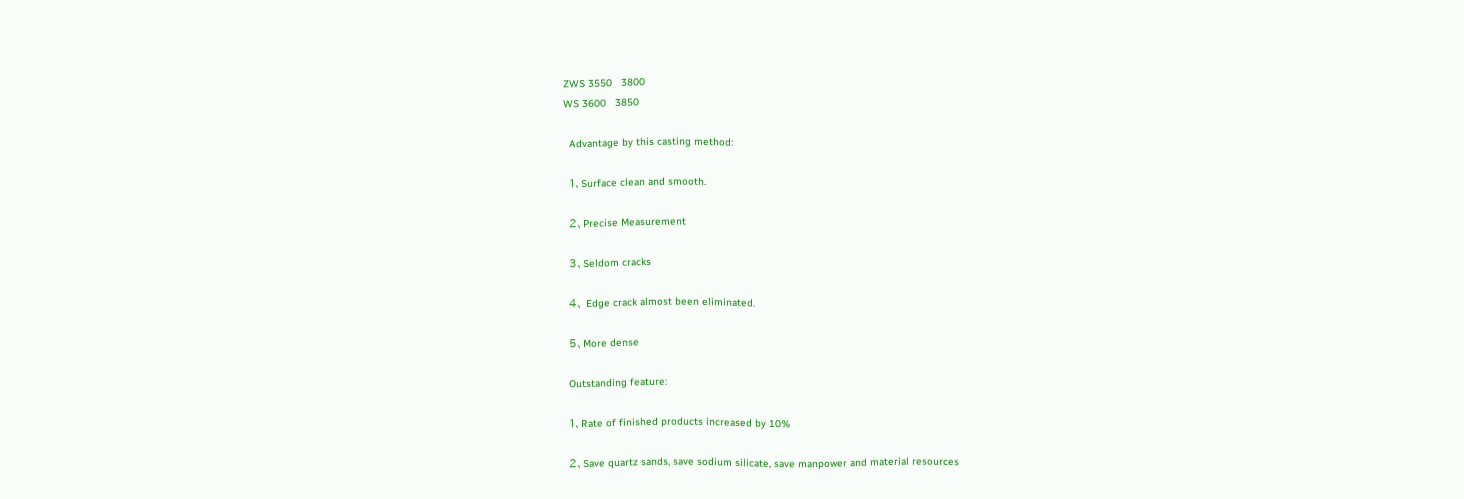ZWS 3550   3800
WS 3600   3850

  Advantage by this casting method:

  1、Surface clean and smooth.

  2、Precise Measurement

  3、Seldom cracks

  4、 Edge crack almost been eliminated.

  5、More dense

  Outstanding feature:

  1、Rate of finished products increased by 10%

  2、Save quartz sands, save sodium silicate, save manpower and material resources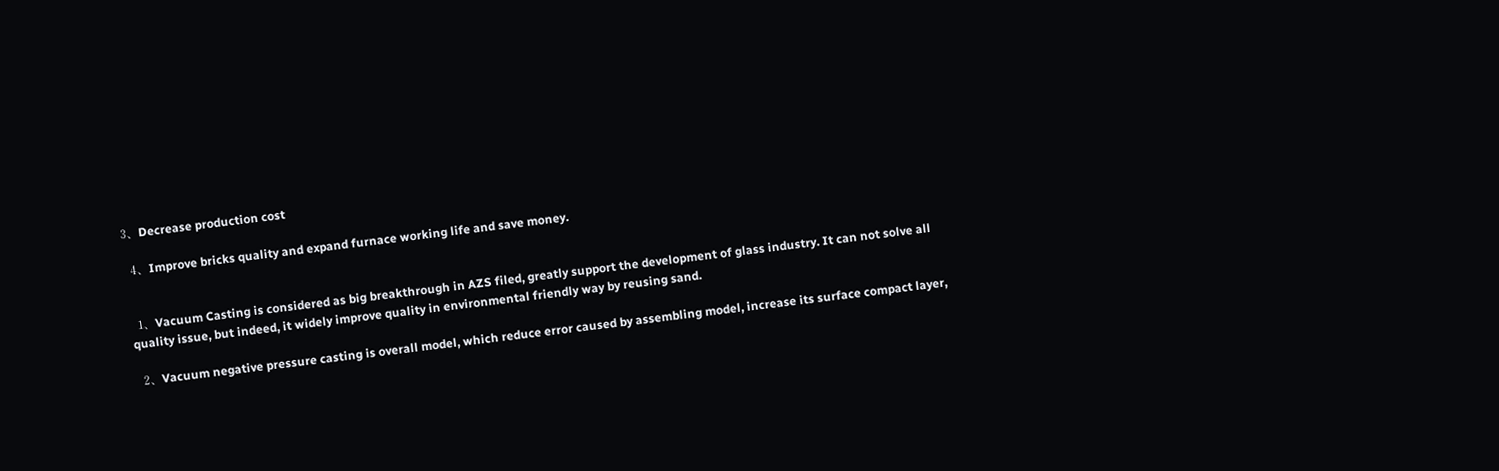3、Decrease production cost

  4、Improve bricks quality and expand furnace working life and save money.


  1、Vacuum Casting is considered as big breakthrough in AZS filed, greatly support the development of glass industry. It can not solve all quality issue, but indeed, it widely improve quality in environmental friendly way by reusing sand.

  2、Vacuum negative pressure casting is overall model, which reduce error caused by assembling model, increase its surface compact layer,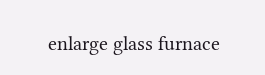enlarge glass furnace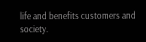life and benefits customers and society.